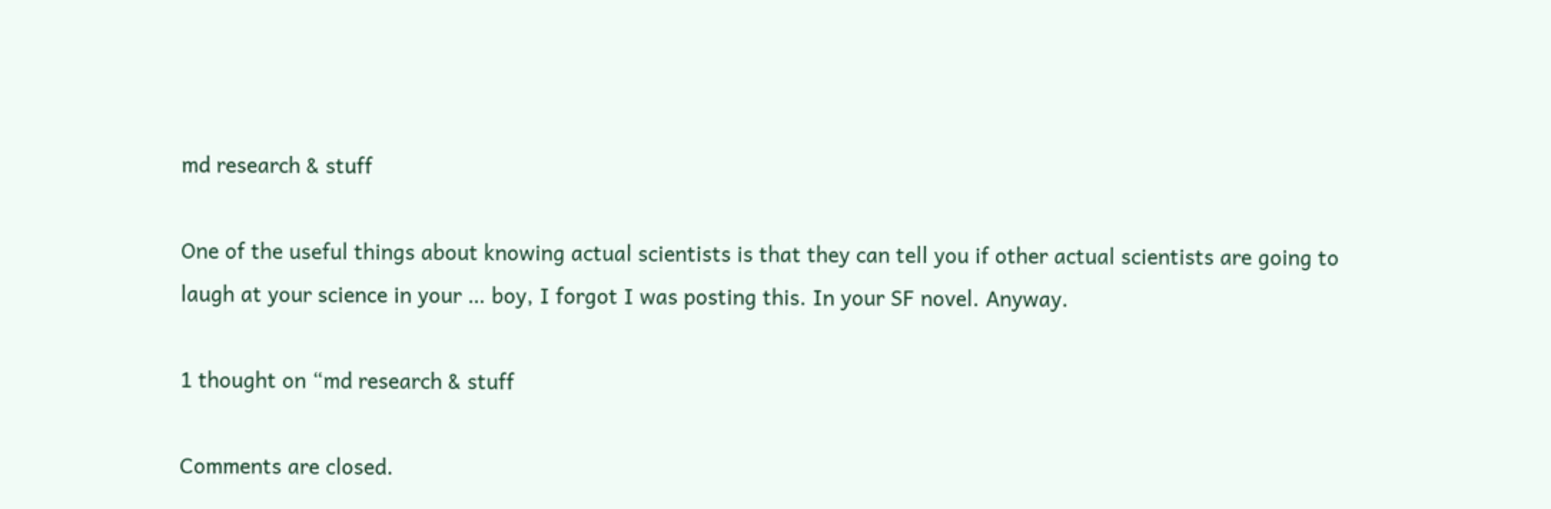md research & stuff

One of the useful things about knowing actual scientists is that they can tell you if other actual scientists are going to laugh at your science in your … boy, I forgot I was posting this. In your SF novel. Anyway.

1 thought on “md research & stuff

Comments are closed.